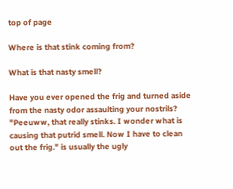top of page

Where is that stink coming from?

What is that nasty smell?

Have you ever opened the frig and turned aside from the nasty odor assaulting your nostrils? "Peeuww, that really stinks. I wonder what is causing that putrid smell. Now I have to clean out the frig." is usually the ugly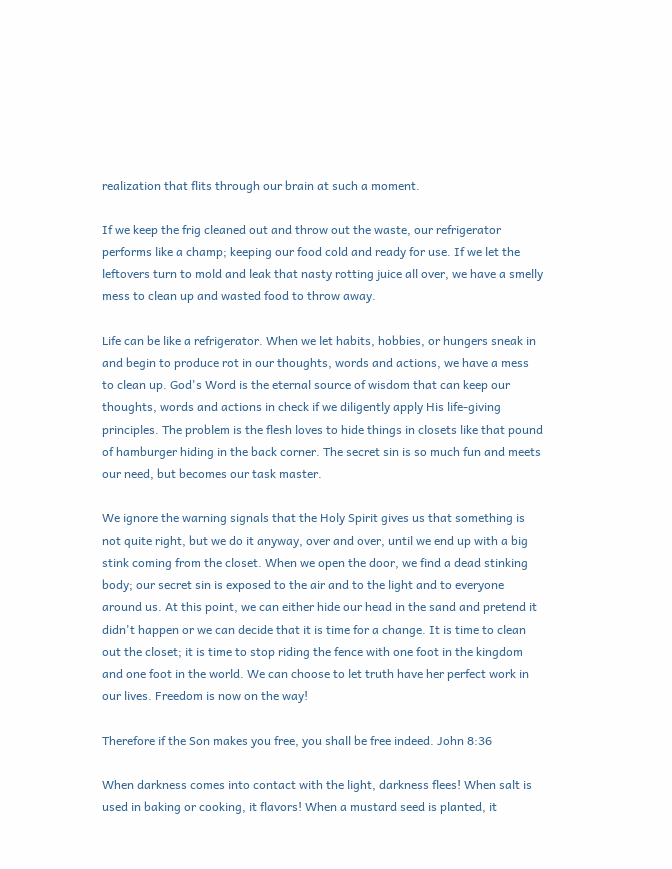realization that flits through our brain at such a moment.

If we keep the frig cleaned out and throw out the waste, our refrigerator performs like a champ; keeping our food cold and ready for use. If we let the leftovers turn to mold and leak that nasty rotting juice all over, we have a smelly mess to clean up and wasted food to throw away.

Life can be like a refrigerator. When we let habits, hobbies, or hungers sneak in and begin to produce rot in our thoughts, words and actions, we have a mess to clean up. God's Word is the eternal source of wisdom that can keep our thoughts, words and actions in check if we diligently apply His life-giving principles. The problem is the flesh loves to hide things in closets like that pound of hamburger hiding in the back corner. The secret sin is so much fun and meets our need, but becomes our task master.

We ignore the warning signals that the Holy Spirit gives us that something is not quite right, but we do it anyway, over and over, until we end up with a big stink coming from the closet. When we open the door, we find a dead stinking body; our secret sin is exposed to the air and to the light and to everyone around us. At this point, we can either hide our head in the sand and pretend it didn't happen or we can decide that it is time for a change. It is time to clean out the closet; it is time to stop riding the fence with one foot in the kingdom and one foot in the world. We can choose to let truth have her perfect work in our lives. Freedom is now on the way!

Therefore if the Son makes you free, you shall be free indeed. John 8:36

When darkness comes into contact with the light, darkness flees! When salt is used in baking or cooking, it flavors! When a mustard seed is planted, it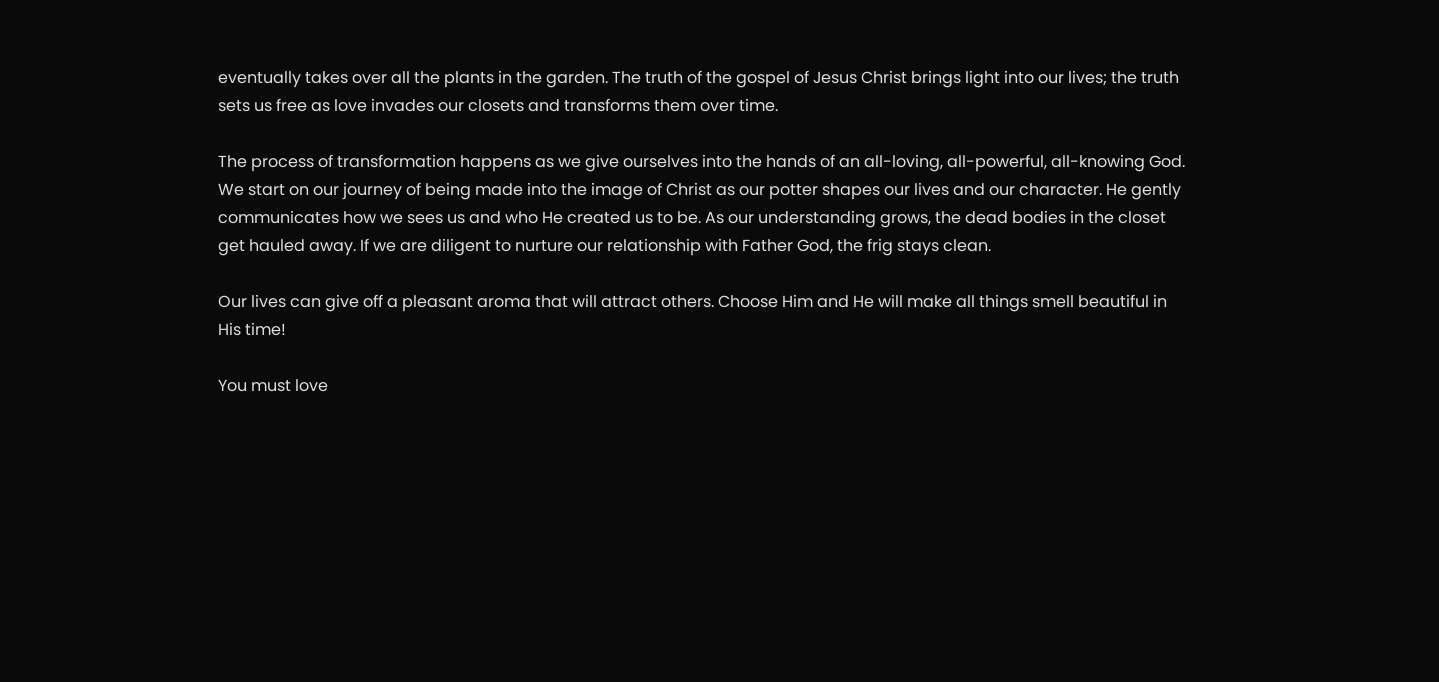eventually takes over all the plants in the garden. The truth of the gospel of Jesus Christ brings light into our lives; the truth sets us free as love invades our closets and transforms them over time.

The process of transformation happens as we give ourselves into the hands of an all-loving, all-powerful, all-knowing God. We start on our journey of being made into the image of Christ as our potter shapes our lives and our character. He gently communicates how we sees us and who He created us to be. As our understanding grows, the dead bodies in the closet get hauled away. If we are diligent to nurture our relationship with Father God, the frig stays clean.

Our lives can give off a pleasant aroma that will attract others. Choose Him and He will make all things smell beautiful in His time!

You must love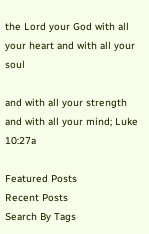the Lord your God with all your heart and with all your soul

and with all your strength and with all your mind; Luke 10:27a

Featured Posts
Recent Posts
Search By Tags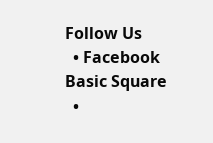Follow Us
  • Facebook Basic Square
  •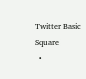Twitter Basic Square
  •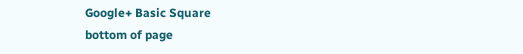Google+ Basic Square
bottom of page